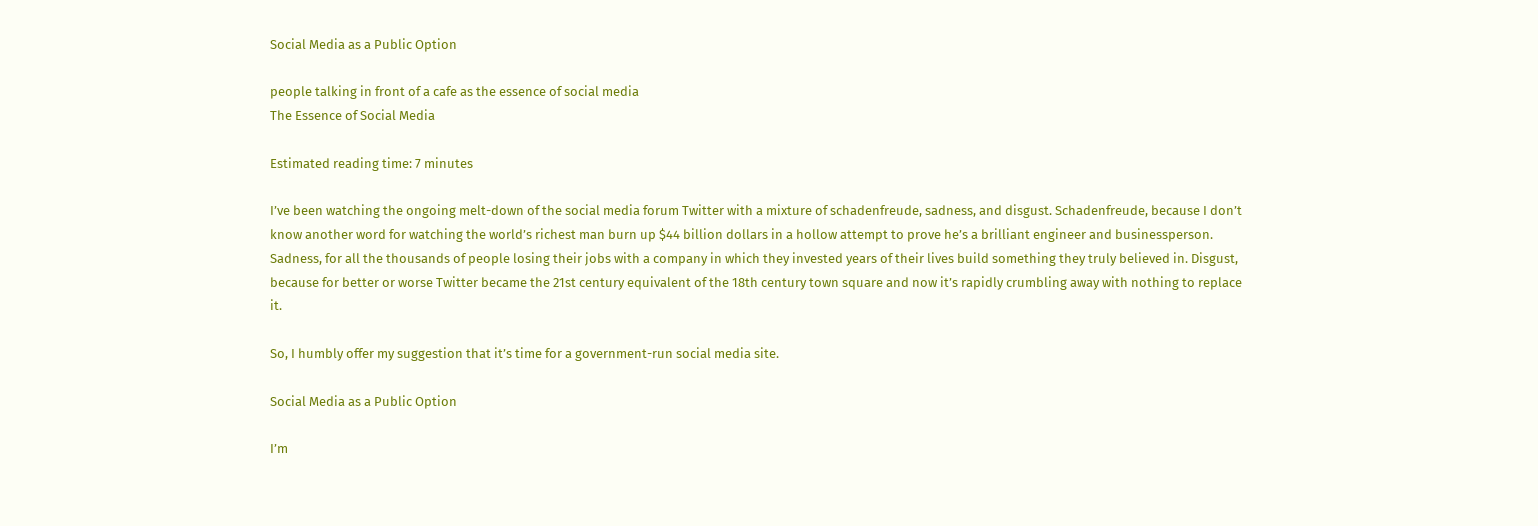Social Media as a Public Option

people talking in front of a cafe as the essence of social media
The Essence of Social Media

Estimated reading time: 7 minutes

I’ve been watching the ongoing melt-down of the social media forum Twitter with a mixture of schadenfreude, sadness, and disgust. Schadenfreude, because I don’t know another word for watching the world’s richest man burn up $44 billion dollars in a hollow attempt to prove he’s a brilliant engineer and businessperson. Sadness, for all the thousands of people losing their jobs with a company in which they invested years of their lives build something they truly believed in. Disgust, because for better or worse Twitter became the 21st century equivalent of the 18th century town square and now it’s rapidly crumbling away with nothing to replace it.

So, I humbly offer my suggestion that it’s time for a government-run social media site.

Social Media as a Public Option

I’m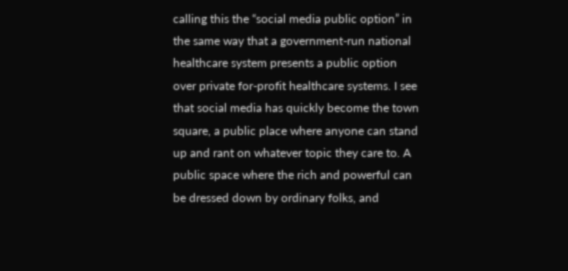calling this the “social media public option” in the same way that a government-run national healthcare system presents a public option over private for-profit healthcare systems. I see that social media has quickly become the town square, a public place where anyone can stand up and rant on whatever topic they care to. A public space where the rich and powerful can be dressed down by ordinary folks, and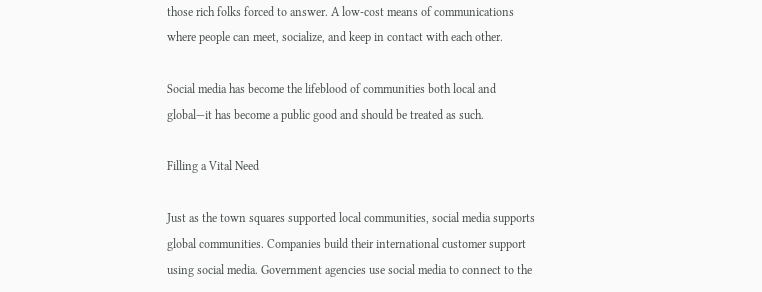those rich folks forced to answer. A low-cost means of communications where people can meet, socialize, and keep in contact with each other.

Social media has become the lifeblood of communities both local and global—it has become a public good and should be treated as such.

Filling a Vital Need

Just as the town squares supported local communities, social media supports global communities. Companies build their international customer support using social media. Government agencies use social media to connect to the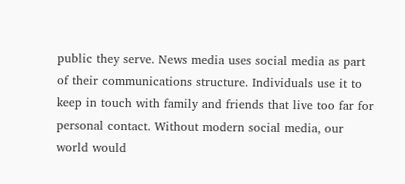public they serve. News media uses social media as part of their communications structure. Individuals use it to keep in touch with family and friends that live too far for personal contact. Without modern social media, our world would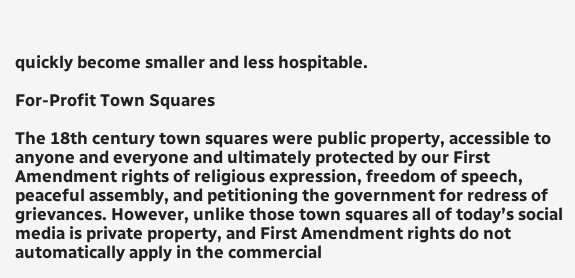quickly become smaller and less hospitable.

For-Profit Town Squares

The 18th century town squares were public property, accessible to anyone and everyone and ultimately protected by our First Amendment rights of religious expression, freedom of speech, peaceful assembly, and petitioning the government for redress of grievances. However, unlike those town squares all of today’s social media is private property, and First Amendment rights do not automatically apply in the commercial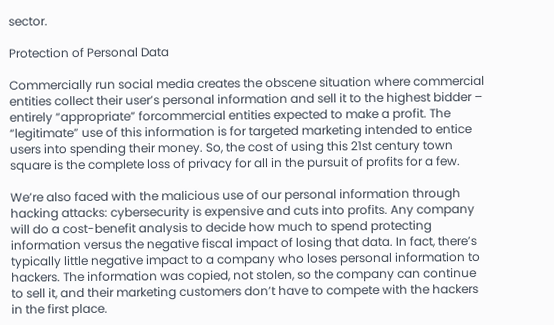sector.

Protection of Personal Data

Commercially run social media creates the obscene situation where commercial entities collect their user’s personal information and sell it to the highest bidder – entirely “appropriate” forcommercial entities expected to make a profit. The “legitimate” use of this information is for targeted marketing intended to entice users into spending their money. So, the cost of using this 21st century town square is the complete loss of privacy for all in the pursuit of profits for a few.

We’re also faced with the malicious use of our personal information through hacking attacks: cybersecurity is expensive and cuts into profits. Any company will do a cost-benefit analysis to decide how much to spend protecting information versus the negative fiscal impact of losing that data. In fact, there’s typically little negative impact to a company who loses personal information to hackers. The information was copied, not stolen, so the company can continue to sell it, and their marketing customers don’t have to compete with the hackers in the first place.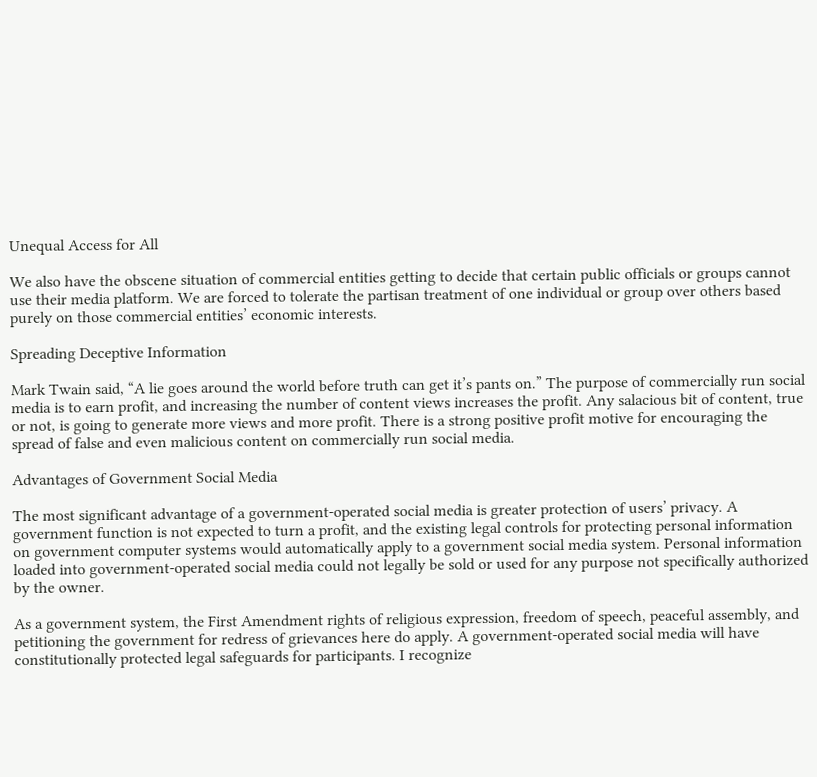Unequal Access for All

We also have the obscene situation of commercial entities getting to decide that certain public officials or groups cannot use their media platform. We are forced to tolerate the partisan treatment of one individual or group over others based purely on those commercial entities’ economic interests.

Spreading Deceptive Information

Mark Twain said, “A lie goes around the world before truth can get it’s pants on.” The purpose of commercially run social media is to earn profit, and increasing the number of content views increases the profit. Any salacious bit of content, true or not, is going to generate more views and more profit. There is a strong positive profit motive for encouraging the spread of false and even malicious content on commercially run social media.

Advantages of Government Social Media

The most significant advantage of a government-operated social media is greater protection of users’ privacy. A government function is not expected to turn a profit, and the existing legal controls for protecting personal information on government computer systems would automatically apply to a government social media system. Personal information loaded into government-operated social media could not legally be sold or used for any purpose not specifically authorized by the owner.

As a government system, the First Amendment rights of religious expression, freedom of speech, peaceful assembly, and petitioning the government for redress of grievances here do apply. A government-operated social media will have constitutionally protected legal safeguards for participants. I recognize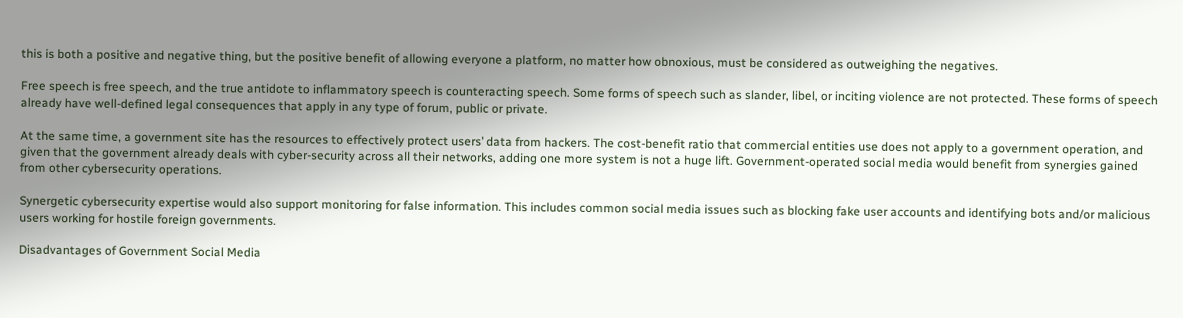this is both a positive and negative thing, but the positive benefit of allowing everyone a platform, no matter how obnoxious, must be considered as outweighing the negatives.

Free speech is free speech, and the true antidote to inflammatory speech is counteracting speech. Some forms of speech such as slander, libel, or inciting violence are not protected. These forms of speech already have well-defined legal consequences that apply in any type of forum, public or private.

At the same time, a government site has the resources to effectively protect users’ data from hackers. The cost-benefit ratio that commercial entities use does not apply to a government operation, and given that the government already deals with cyber-security across all their networks, adding one more system is not a huge lift. Government-operated social media would benefit from synergies gained from other cybersecurity operations.

Synergetic cybersecurity expertise would also support monitoring for false information. This includes common social media issues such as blocking fake user accounts and identifying bots and/or malicious users working for hostile foreign governments.

Disadvantages of Government Social Media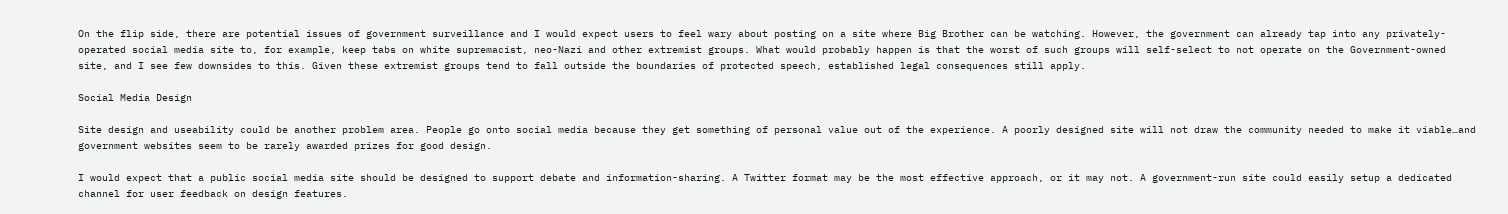On the flip side, there are potential issues of government surveillance and I would expect users to feel wary about posting on a site where Big Brother can be watching. However, the government can already tap into any privately-operated social media site to, for example, keep tabs on white supremacist, neo-Nazi and other extremist groups. What would probably happen is that the worst of such groups will self-select to not operate on the Government-owned site, and I see few downsides to this. Given these extremist groups tend to fall outside the boundaries of protected speech, established legal consequences still apply.

Social Media Design

Site design and useability could be another problem area. People go onto social media because they get something of personal value out of the experience. A poorly designed site will not draw the community needed to make it viable…and government websites seem to be rarely awarded prizes for good design.

I would expect that a public social media site should be designed to support debate and information-sharing. A Twitter format may be the most effective approach, or it may not. A government-run site could easily setup a dedicated channel for user feedback on design features.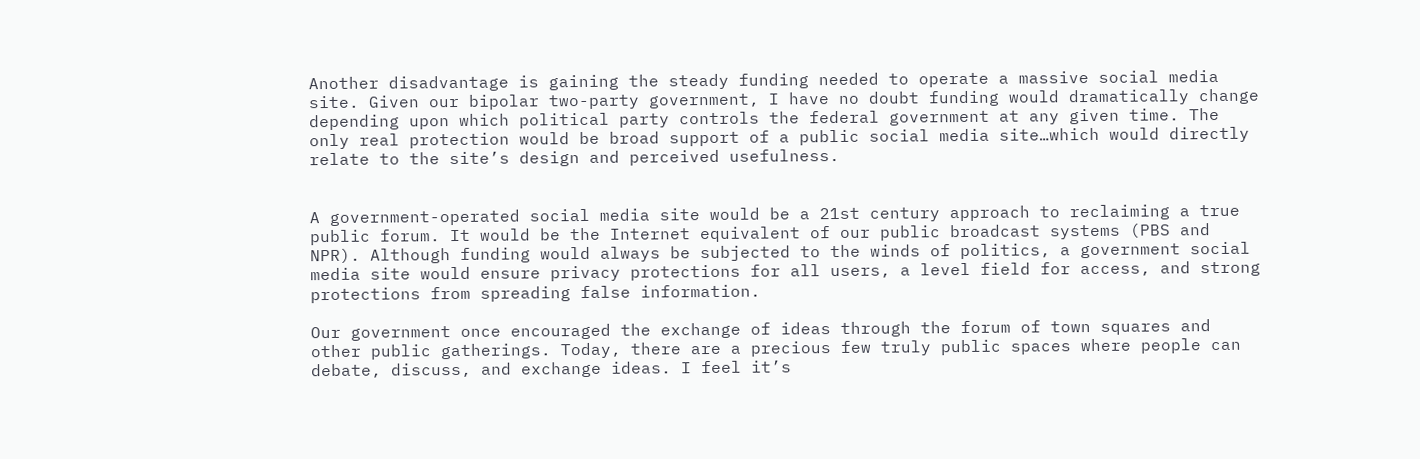Another disadvantage is gaining the steady funding needed to operate a massive social media site. Given our bipolar two-party government, I have no doubt funding would dramatically change depending upon which political party controls the federal government at any given time. The only real protection would be broad support of a public social media site…which would directly relate to the site’s design and perceived usefulness.


A government-operated social media site would be a 21st century approach to reclaiming a true public forum. It would be the Internet equivalent of our public broadcast systems (PBS and NPR). Although funding would always be subjected to the winds of politics, a government social media site would ensure privacy protections for all users, a level field for access, and strong protections from spreading false information.

Our government once encouraged the exchange of ideas through the forum of town squares and other public gatherings. Today, there are a precious few truly public spaces where people can debate, discuss, and exchange ideas. I feel it’s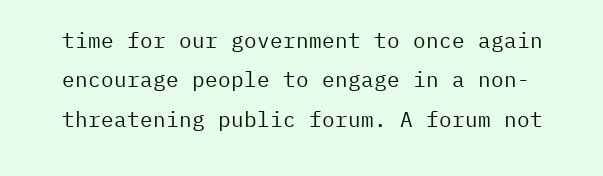time for our government to once again encourage people to engage in a non-threatening public forum. A forum not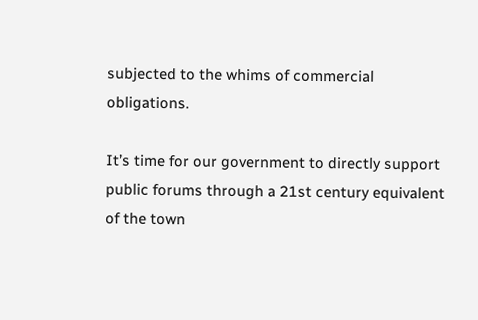subjected to the whims of commercial obligations.

It’s time for our government to directly support public forums through a 21st century equivalent of the town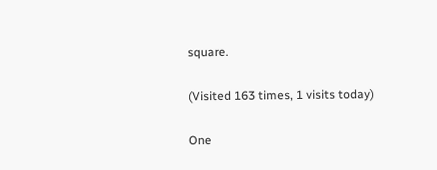square.

(Visited 163 times, 1 visits today)

One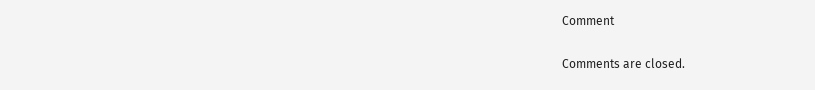Comment

Comments are closed.